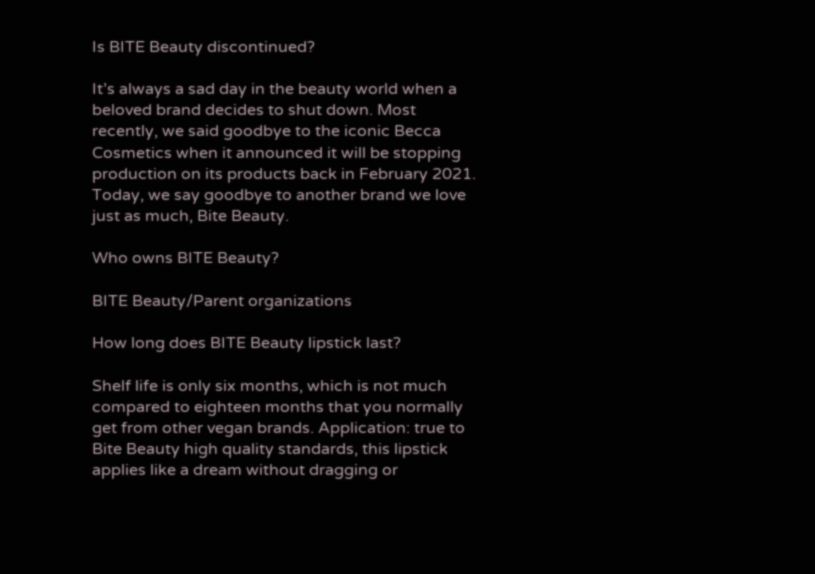Is BITE Beauty discontinued?

It’s always a sad day in the beauty world when a beloved brand decides to shut down. Most recently, we said goodbye to the iconic Becca Cosmetics when it announced it will be stopping production on its products back in February 2021. Today, we say goodbye to another brand we love just as much, Bite Beauty.

Who owns BITE Beauty?

BITE Beauty/Parent organizations

How long does BITE Beauty lipstick last?

Shelf life is only six months, which is not much compared to eighteen months that you normally get from other vegan brands. Application: true to Bite Beauty high quality standards, this lipstick applies like a dream without dragging or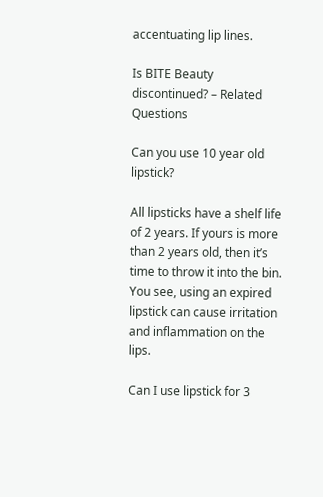accentuating lip lines.

Is BITE Beauty discontinued? – Related Questions

Can you use 10 year old lipstick?

All lipsticks have a shelf life of 2 years. If yours is more than 2 years old, then it’s time to throw it into the bin. You see, using an expired lipstick can cause irritation and inflammation on the lips.

Can I use lipstick for 3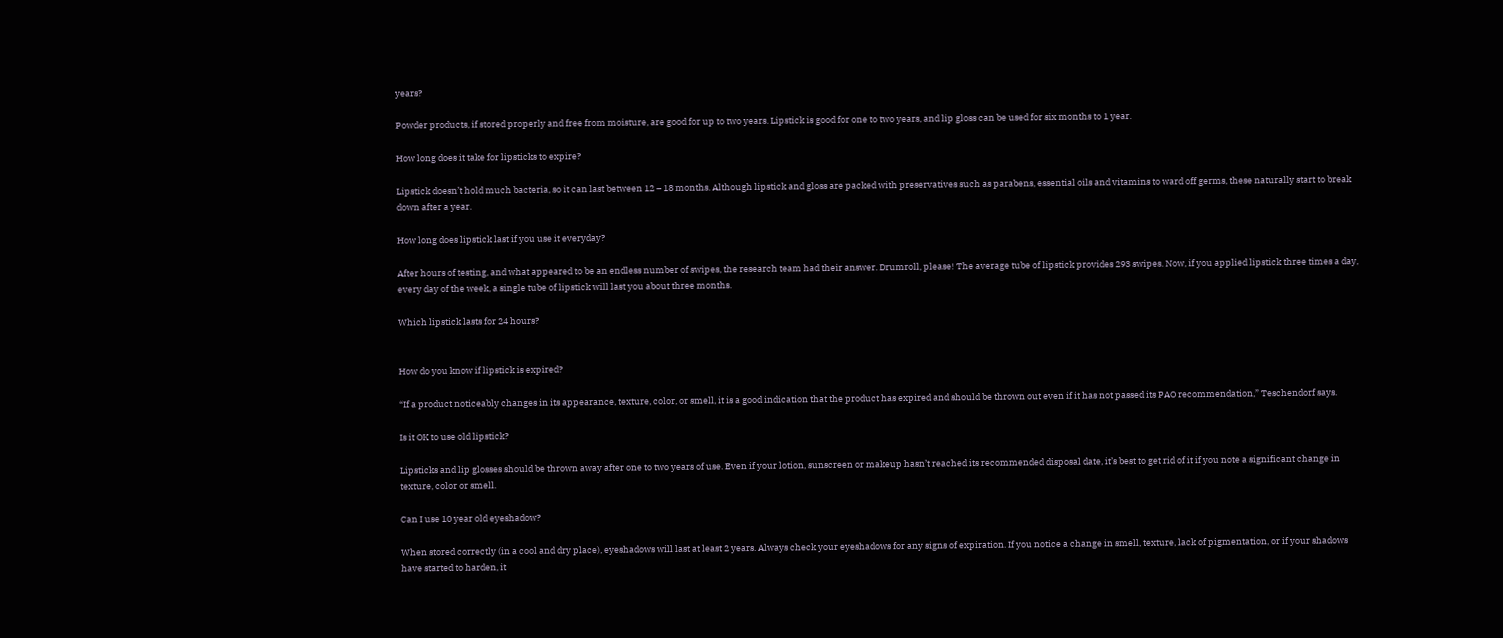years?

Powder products, if stored properly and free from moisture, are good for up to two years. Lipstick is good for one to two years, and lip gloss can be used for six months to 1 year.

How long does it take for lipsticks to expire?

Lipstick doesn’t hold much bacteria, so it can last between 12 – 18 months. Although lipstick and gloss are packed with preservatives such as parabens, essential oils and vitamins to ward off germs, these naturally start to break down after a year.

How long does lipstick last if you use it everyday?

After hours of testing, and what appeared to be an endless number of swipes, the research team had their answer. Drumroll, please! The average tube of lipstick provides 293 swipes. Now, if you applied lipstick three times a day, every day of the week, a single tube of lipstick will last you about three months.

Which lipstick lasts for 24 hours?


How do you know if lipstick is expired?

“If a product noticeably changes in its appearance, texture, color, or smell, it is a good indication that the product has expired and should be thrown out even if it has not passed its PAO recommendation,” Teschendorf says.

Is it OK to use old lipstick?

Lipsticks and lip glosses should be thrown away after one to two years of use. Even if your lotion, sunscreen or makeup hasn’t reached its recommended disposal date, it’s best to get rid of it if you note a significant change in texture, color or smell.

Can I use 10 year old eyeshadow?

When stored correctly (in a cool and dry place), eyeshadows will last at least 2 years. Always check your eyeshadows for any signs of expiration. If you notice a change in smell, texture, lack of pigmentation, or if your shadows have started to harden, it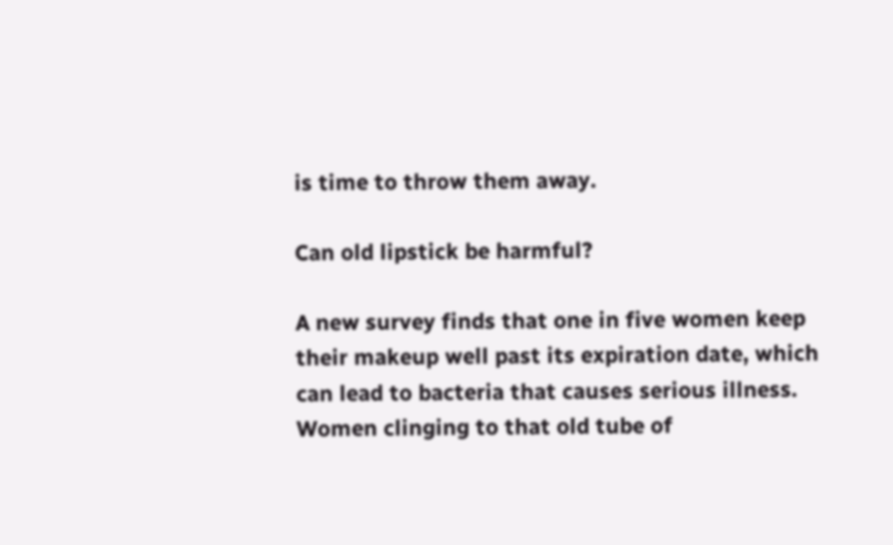is time to throw them away.

Can old lipstick be harmful?

A new survey finds that one in five women keep their makeup well past its expiration date, which can lead to bacteria that causes serious illness. Women clinging to that old tube of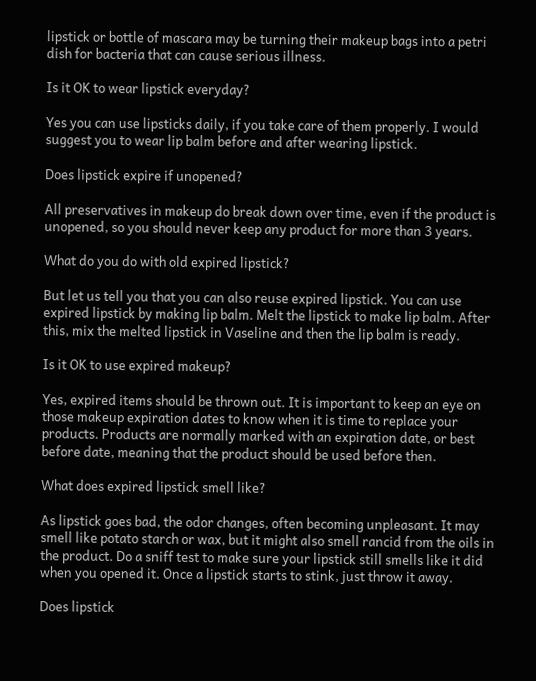lipstick or bottle of mascara may be turning their makeup bags into a petri dish for bacteria that can cause serious illness.

Is it OK to wear lipstick everyday?

Yes you can use lipsticks daily, if you take care of them properly. I would suggest you to wear lip balm before and after wearing lipstick.

Does lipstick expire if unopened?

All preservatives in makeup do break down over time, even if the product is unopened, so you should never keep any product for more than 3 years.

What do you do with old expired lipstick?

But let us tell you that you can also reuse expired lipstick. You can use expired lipstick by making lip balm. Melt the lipstick to make lip balm. After this, mix the melted lipstick in Vaseline and then the lip balm is ready.

Is it OK to use expired makeup?

Yes, expired items should be thrown out. It is important to keep an eye on those makeup expiration dates to know when it is time to replace your products. Products are normally marked with an expiration date, or best before date, meaning that the product should be used before then.

What does expired lipstick smell like?

As lipstick goes bad, the odor changes, often becoming unpleasant. It may smell like potato starch or wax, but it might also smell rancid from the oils in the product. Do a sniff test to make sure your lipstick still smells like it did when you opened it. Once a lipstick starts to stink, just throw it away.

Does lipstick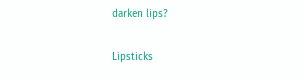darken lips?

Lipsticks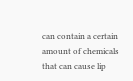can contain a certain amount of chemicals that can cause lip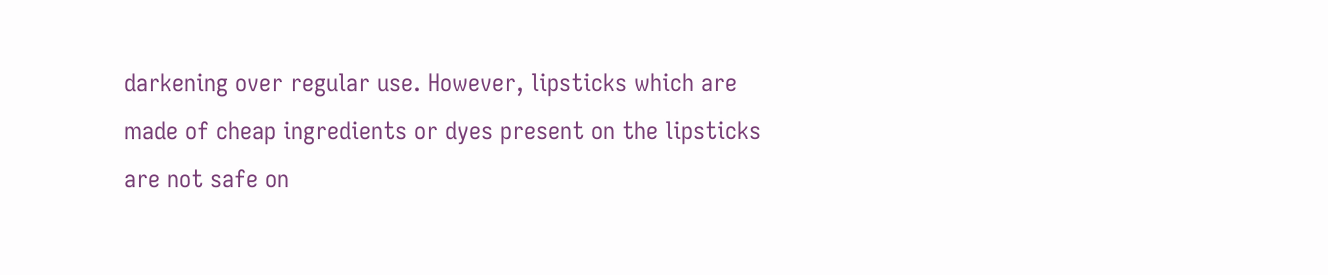darkening over regular use. However, lipsticks which are made of cheap ingredients or dyes present on the lipsticks are not safe on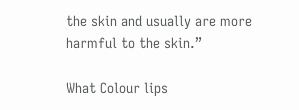the skin and usually are more harmful to the skin.”

What Colour lips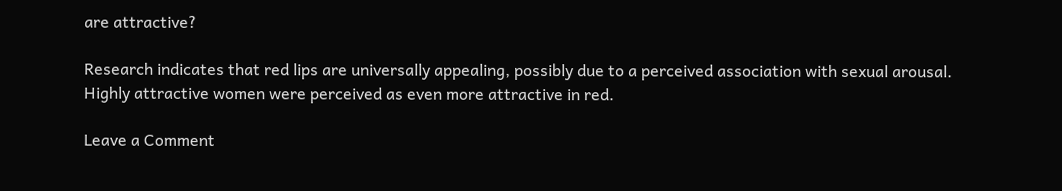are attractive?

Research indicates that red lips are universally appealing, possibly due to a perceived association with sexual arousal. Highly attractive women were perceived as even more attractive in red.

Leave a Comment